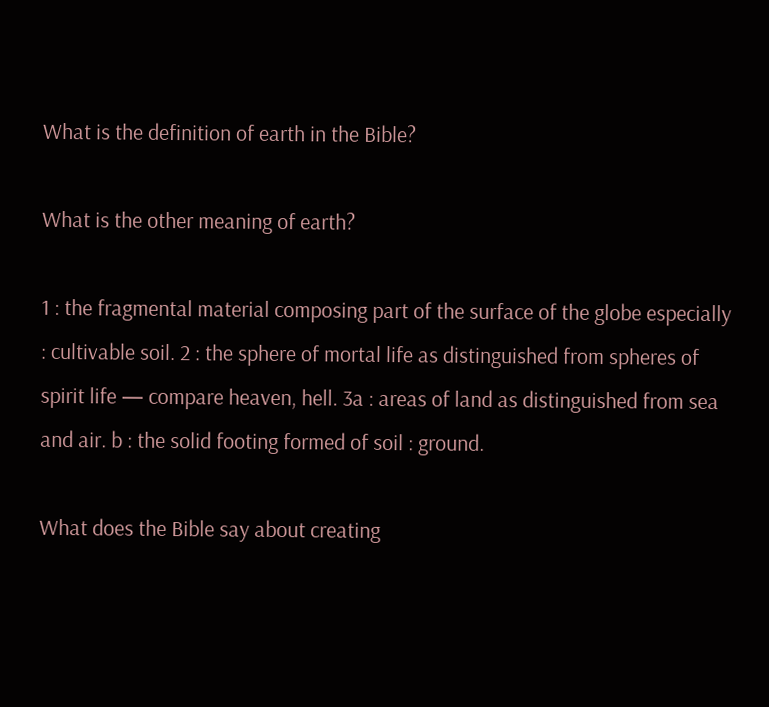What is the definition of earth in the Bible?

What is the other meaning of earth?

1 : the fragmental material composing part of the surface of the globe especially : cultivable soil. 2 : the sphere of mortal life as distinguished from spheres of spirit life — compare heaven, hell. 3a : areas of land as distinguished from sea and air. b : the solid footing formed of soil : ground.

What does the Bible say about creating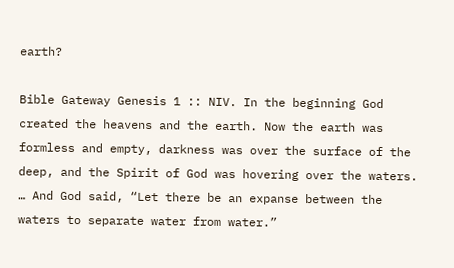earth?

Bible Gateway Genesis 1 :: NIV. In the beginning God created the heavens and the earth. Now the earth was formless and empty, darkness was over the surface of the deep, and the Spirit of God was hovering over the waters. … And God said, “Let there be an expanse between the waters to separate water from water.”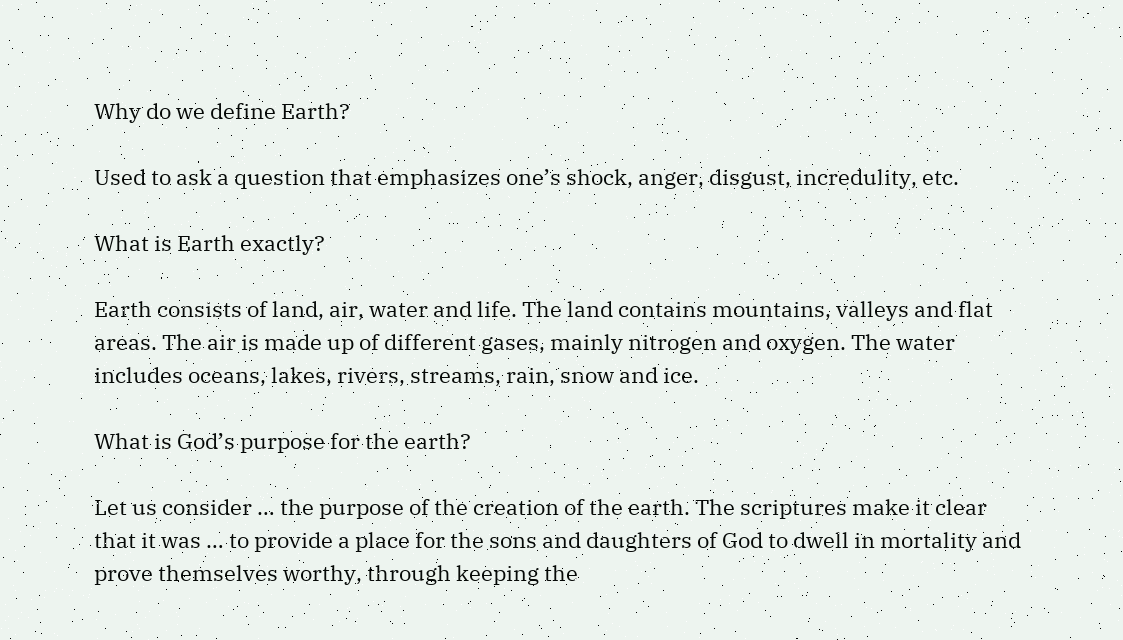Why do we define Earth?

Used to ask a question that emphasizes one’s shock, anger, disgust, incredulity, etc.

What is Earth exactly?

Earth consists of land, air, water and life. The land contains mountains, valleys and flat areas. The air is made up of different gases, mainly nitrogen and oxygen. The water includes oceans, lakes, rivers, streams, rain, snow and ice.

What is God’s purpose for the earth?

Let us consider … the purpose of the creation of the earth. The scriptures make it clear that it was … to provide a place for the sons and daughters of God to dwell in mortality and prove themselves worthy, through keeping the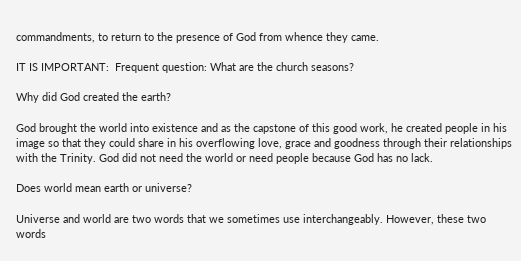commandments, to return to the presence of God from whence they came.

IT IS IMPORTANT:  Frequent question: What are the church seasons?

Why did God created the earth?

God brought the world into existence and as the capstone of this good work, he created people in his image so that they could share in his overflowing love, grace and goodness through their relationships with the Trinity. God did not need the world or need people because God has no lack.

Does world mean earth or universe?

Universe and world are two words that we sometimes use interchangeably. However, these two words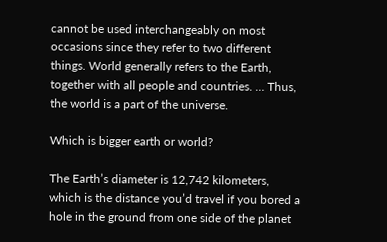cannot be used interchangeably on most occasions since they refer to two different things. World generally refers to the Earth, together with all people and countries. … Thus, the world is a part of the universe.

Which is bigger earth or world?

The Earth’s diameter is 12,742 kilometers, which is the distance you’d travel if you bored a hole in the ground from one side of the planet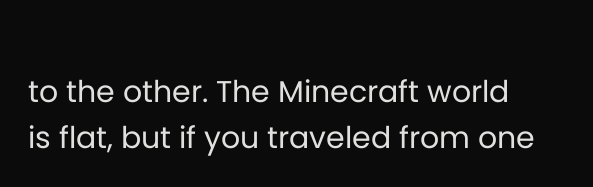to the other. The Minecraft world is flat, but if you traveled from one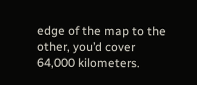edge of the map to the other, you’d cover 64,000 kilometers.